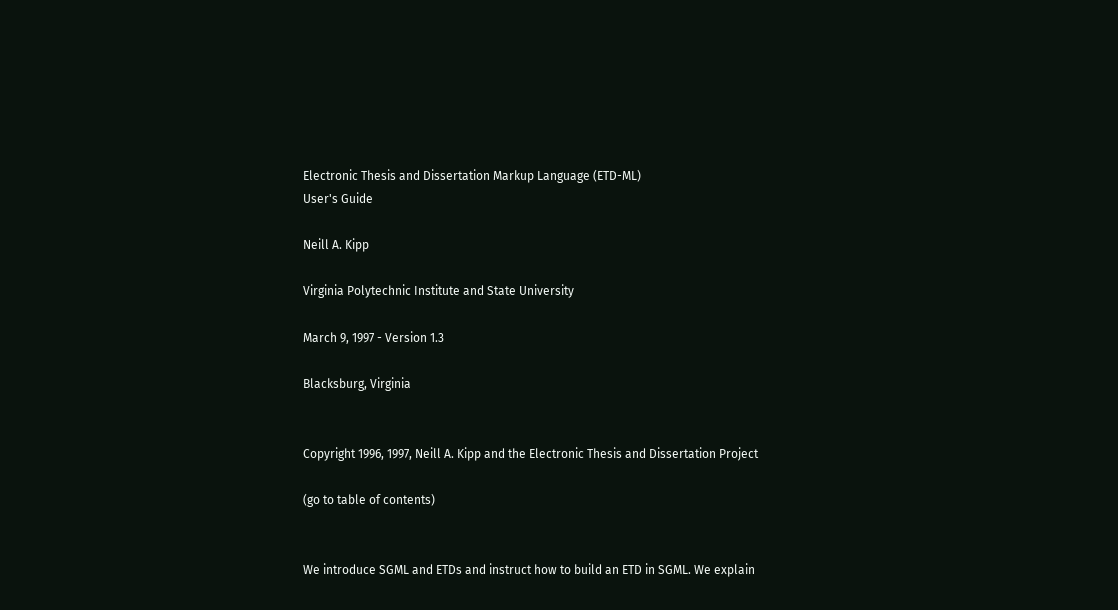Electronic Thesis and Dissertation Markup Language (ETD-ML)
User's Guide

Neill A. Kipp

Virginia Polytechnic Institute and State University

March 9, 1997 - Version 1.3

Blacksburg, Virginia


Copyright 1996, 1997, Neill A. Kipp and the Electronic Thesis and Dissertation Project

(go to table of contents)


We introduce SGML and ETDs and instruct how to build an ETD in SGML. We explain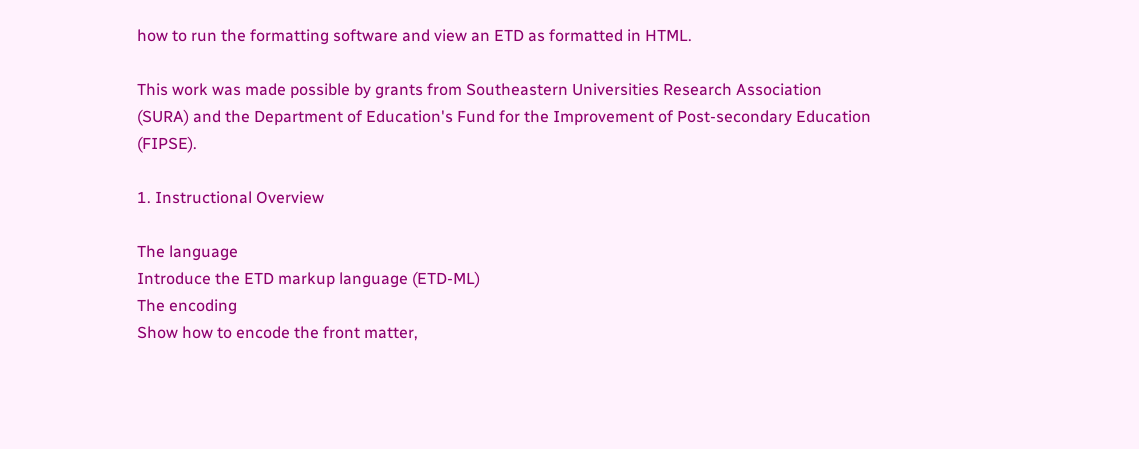how to run the formatting software and view an ETD as formatted in HTML.

This work was made possible by grants from Southeastern Universities Research Association (SURA) and the Department of Education's Fund for the Improvement of Post-secondary Education (FIPSE).

1. Instructional Overview

The language
Introduce the ETD markup language (ETD-ML)
The encoding
Show how to encode the front matter,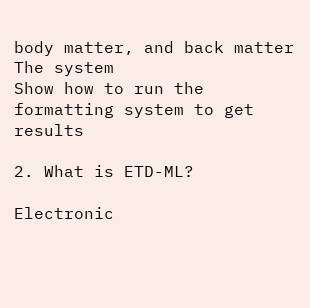body matter, and back matter
The system
Show how to run the formatting system to get results

2. What is ETD-ML?

Electronic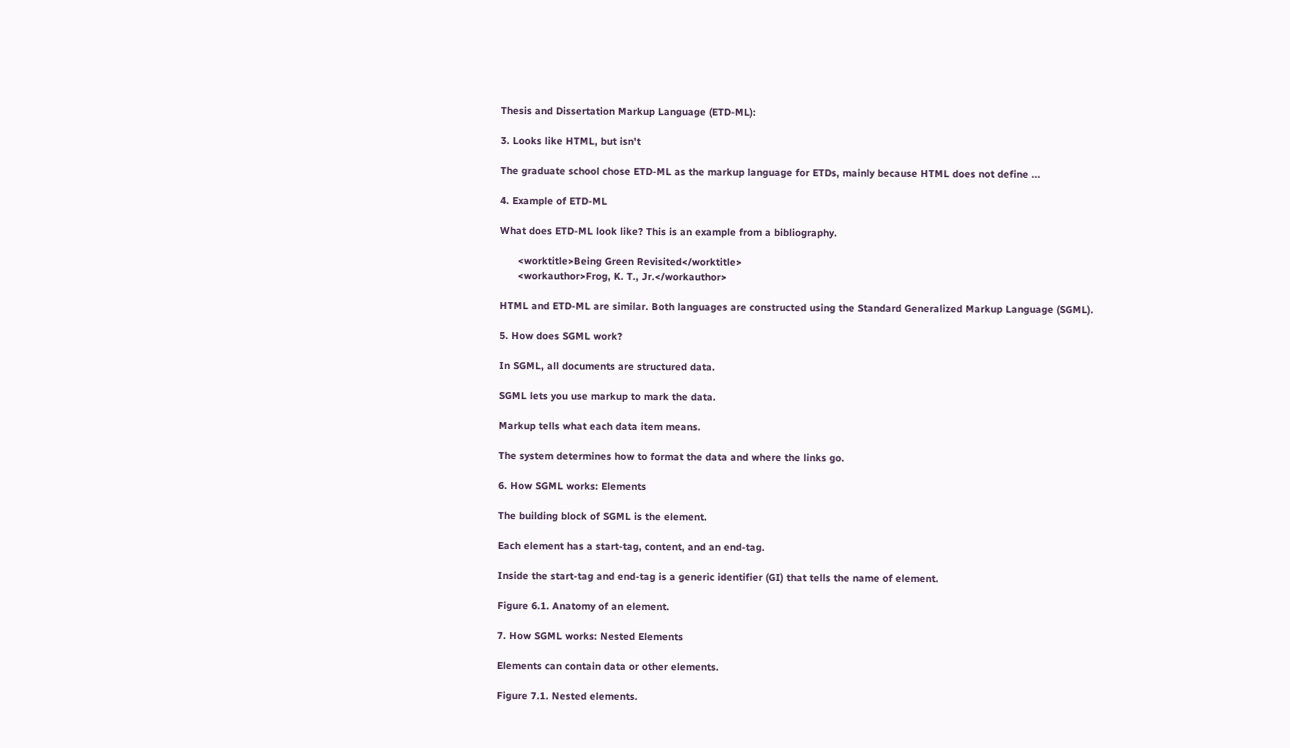Thesis and Dissertation Markup Language (ETD-ML):

3. Looks like HTML, but isn't

The graduate school chose ETD-ML as the markup language for ETDs, mainly because HTML does not define ...

4. Example of ETD-ML

What does ETD-ML look like? This is an example from a bibliography.

      <worktitle>Being Green Revisited</worktitle>
      <workauthor>Frog, K. T., Jr.</workauthor>

HTML and ETD-ML are similar. Both languages are constructed using the Standard Generalized Markup Language (SGML).

5. How does SGML work?

In SGML, all documents are structured data.

SGML lets you use markup to mark the data.

Markup tells what each data item means.

The system determines how to format the data and where the links go.

6. How SGML works: Elements

The building block of SGML is the element.

Each element has a start-tag, content, and an end-tag.

Inside the start-tag and end-tag is a generic identifier (GI) that tells the name of element.

Figure 6.1. Anatomy of an element.

7. How SGML works: Nested Elements

Elements can contain data or other elements.

Figure 7.1. Nested elements.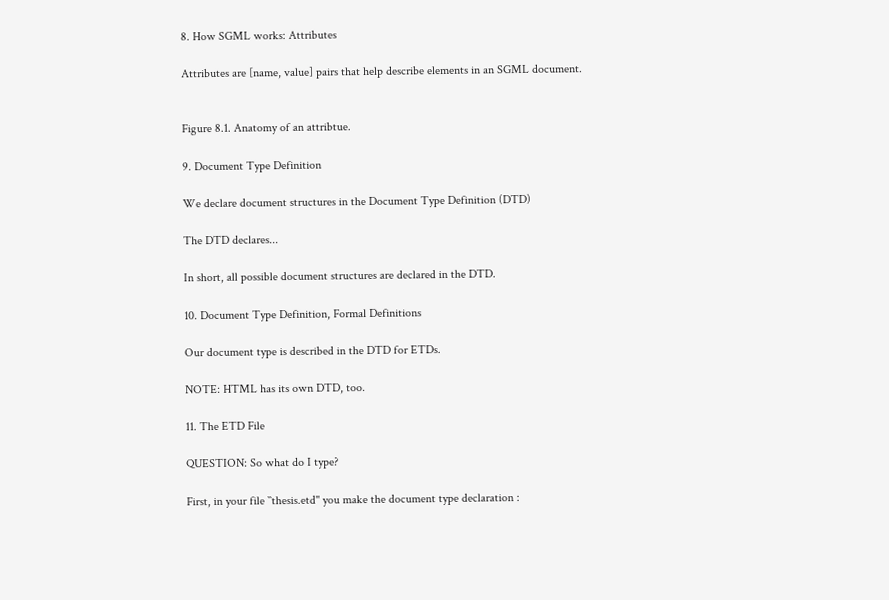8. How SGML works: Attributes

Attributes are [name, value] pairs that help describe elements in an SGML document.


Figure 8.1. Anatomy of an attribtue.

9. Document Type Definition

We declare document structures in the Document Type Definition (DTD)

The DTD declares...

In short, all possible document structures are declared in the DTD.

10. Document Type Definition, Formal Definitions

Our document type is described in the DTD for ETDs.

NOTE: HTML has its own DTD, too.

11. The ETD File

QUESTION: So what do I type?

First, in your file ``thesis.etd'' you make the document type declaration :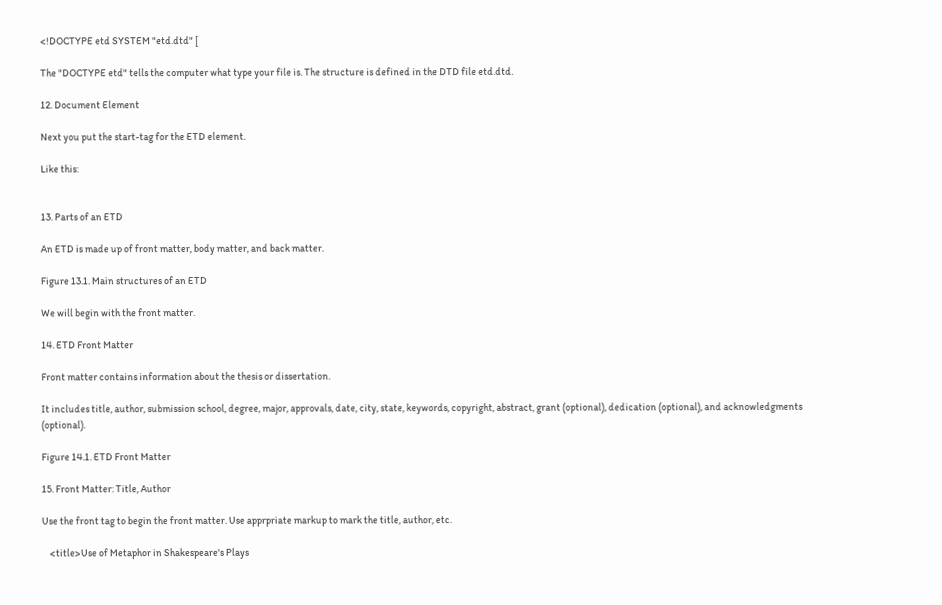<!DOCTYPE etd SYSTEM "etd.dtd" [

The "DOCTYPE etd" tells the computer what type your file is. The structure is defined in the DTD file etd.dtd.

12. Document Element

Next you put the start-tag for the ETD element.

Like this:


13. Parts of an ETD

An ETD is made up of front matter, body matter, and back matter.

Figure 13.1. Main structures of an ETD

We will begin with the front matter.

14. ETD Front Matter

Front matter contains information about the thesis or dissertation.

It includes title, author, submission school, degree, major, approvals, date, city, state, keywords, copyright, abstract, grant (optional), dedication (optional), and acknowledgments (optional).

Figure 14.1. ETD Front Matter

15. Front Matter: Title, Author

Use the front tag to begin the front matter. Use apprpriate markup to mark the title, author, etc.

    <title>Use of Metaphor in Shakespeare's Plays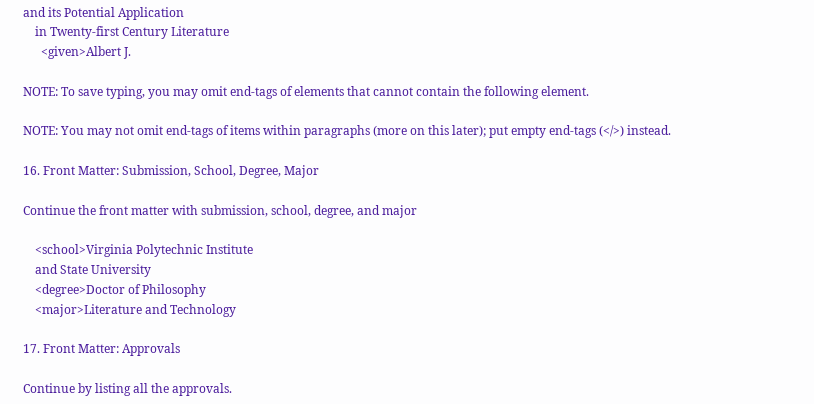and its Potential Application
    in Twenty-first Century Literature
      <given>Albert J.

NOTE: To save typing, you may omit end-tags of elements that cannot contain the following element.

NOTE: You may not omit end-tags of items within paragraphs (more on this later); put empty end-tags (</>) instead.

16. Front Matter: Submission, School, Degree, Major

Continue the front matter with submission, school, degree, and major

    <school>Virginia Polytechnic Institute
    and State University
    <degree>Doctor of Philosophy
    <major>Literature and Technology

17. Front Matter: Approvals

Continue by listing all the approvals.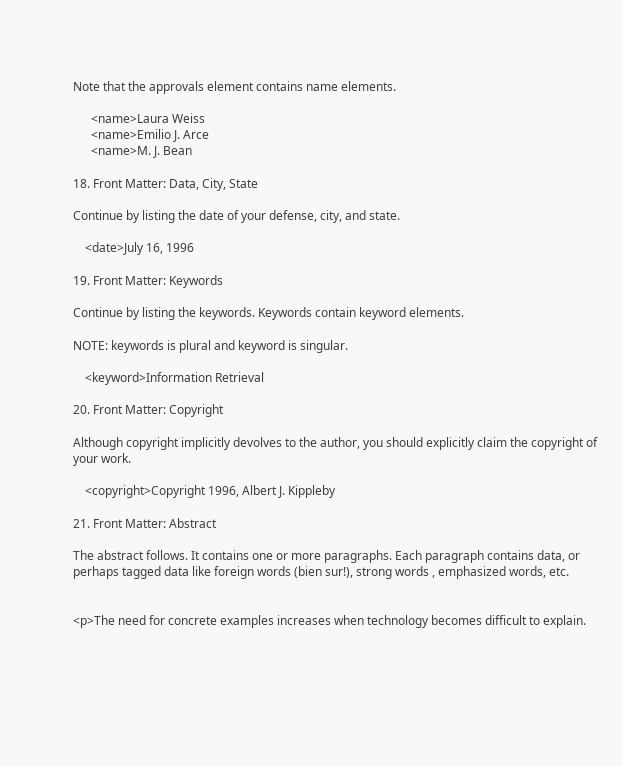Note that the approvals element contains name elements.

      <name>Laura Weiss
      <name>Emilio J. Arce
      <name>M. J. Bean

18. Front Matter: Data, City, State

Continue by listing the date of your defense, city, and state.

    <date>July 16, 1996

19. Front Matter: Keywords

Continue by listing the keywords. Keywords contain keyword elements.

NOTE: keywords is plural and keyword is singular.

    <keyword>Information Retrieval

20. Front Matter: Copyright

Although copyright implicitly devolves to the author, you should explicitly claim the copyright of your work.

    <copyright>Copyright 1996, Albert J. Kippleby

21. Front Matter: Abstract

The abstract follows. It contains one or more paragraphs. Each paragraph contains data, or perhaps tagged data like foreign words (bien sur!), strong words , emphasized words, etc.


<p>The need for concrete examples increases when technology becomes difficult to explain.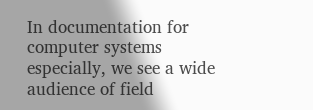In documentation for computer systems especially, we see a wide audience of field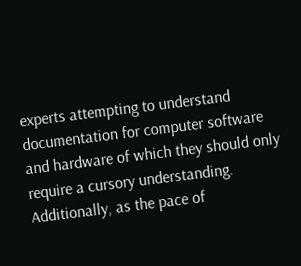experts attempting to understand documentation for computer software and hardware of which they should only require a cursory understanding. Additionally, as the pace of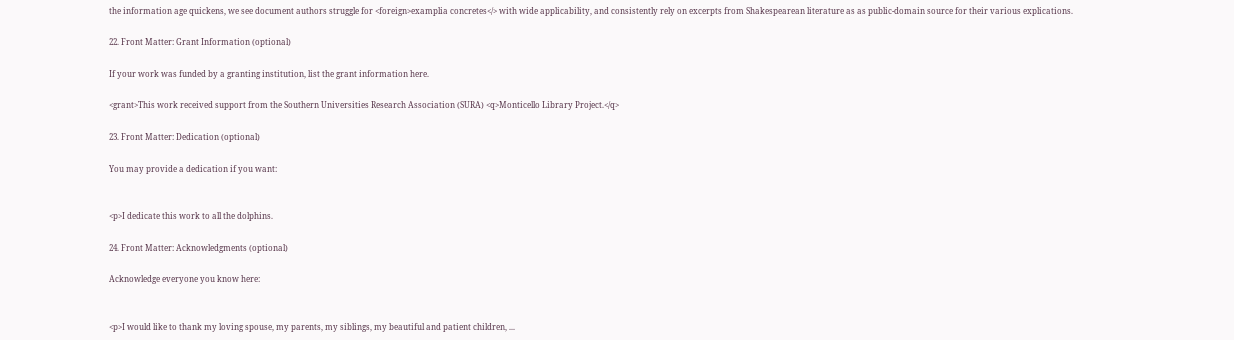the information age quickens, we see document authors struggle for <foreign>examplia concretes</> with wide applicability, and consistently rely on excerpts from Shakespearean literature as as public-domain source for their various explications.

22. Front Matter: Grant Information (optional)

If your work was funded by a granting institution, list the grant information here.

<grant>This work received support from the Southern Universities Research Association (SURA) <q>Monticello Library Project.</q>

23. Front Matter: Dedication (optional)

You may provide a dedication if you want:


<p>I dedicate this work to all the dolphins.

24. Front Matter: Acknowledgments (optional)

Acknowledge everyone you know here:


<p>I would like to thank my loving spouse, my parents, my siblings, my beautiful and patient children, ...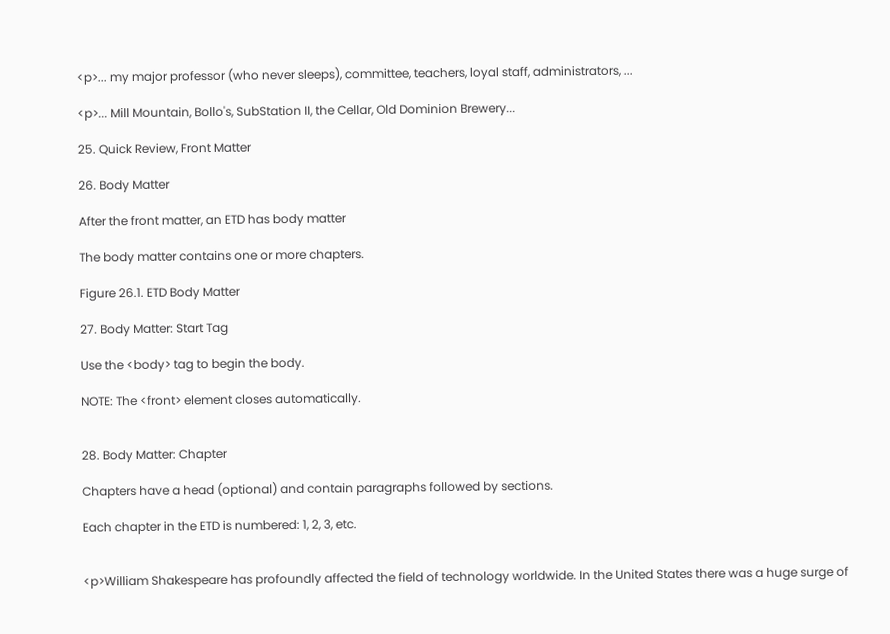<p>... my major professor (who never sleeps), committee, teachers, loyal staff, administrators, ...

<p>... Mill Mountain, Bollo's, SubStation II, the Cellar, Old Dominion Brewery...

25. Quick Review, Front Matter

26. Body Matter

After the front matter, an ETD has body matter

The body matter contains one or more chapters.

Figure 26.1. ETD Body Matter

27. Body Matter: Start Tag

Use the <body> tag to begin the body.

NOTE: The <front> element closes automatically.


28. Body Matter: Chapter

Chapters have a head (optional) and contain paragraphs followed by sections.

Each chapter in the ETD is numbered: 1, 2, 3, etc.


<p>William Shakespeare has profoundly affected the field of technology worldwide. In the United States there was a huge surge of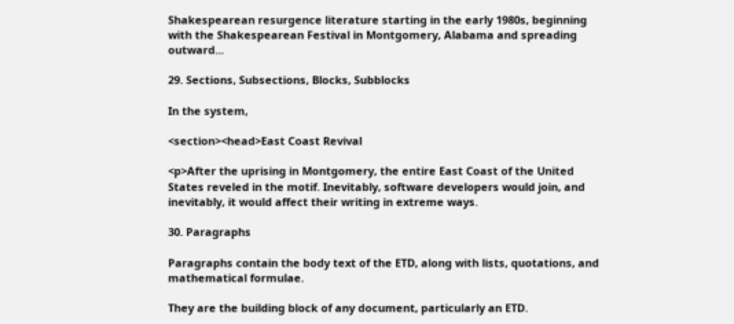Shakespearean resurgence literature starting in the early 1980s, beginning with the Shakespearean Festival in Montgomery, Alabama and spreading outward...

29. Sections, Subsections, Blocks, Subblocks

In the system,

<section><head>East Coast Revival

<p>After the uprising in Montgomery, the entire East Coast of the United States reveled in the motif. Inevitably, software developers would join, and inevitably, it would affect their writing in extreme ways.

30. Paragraphs

Paragraphs contain the body text of the ETD, along with lists, quotations, and mathematical formulae.

They are the building block of any document, particularly an ETD.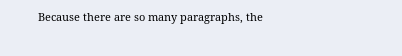Because there are so many paragraphs, the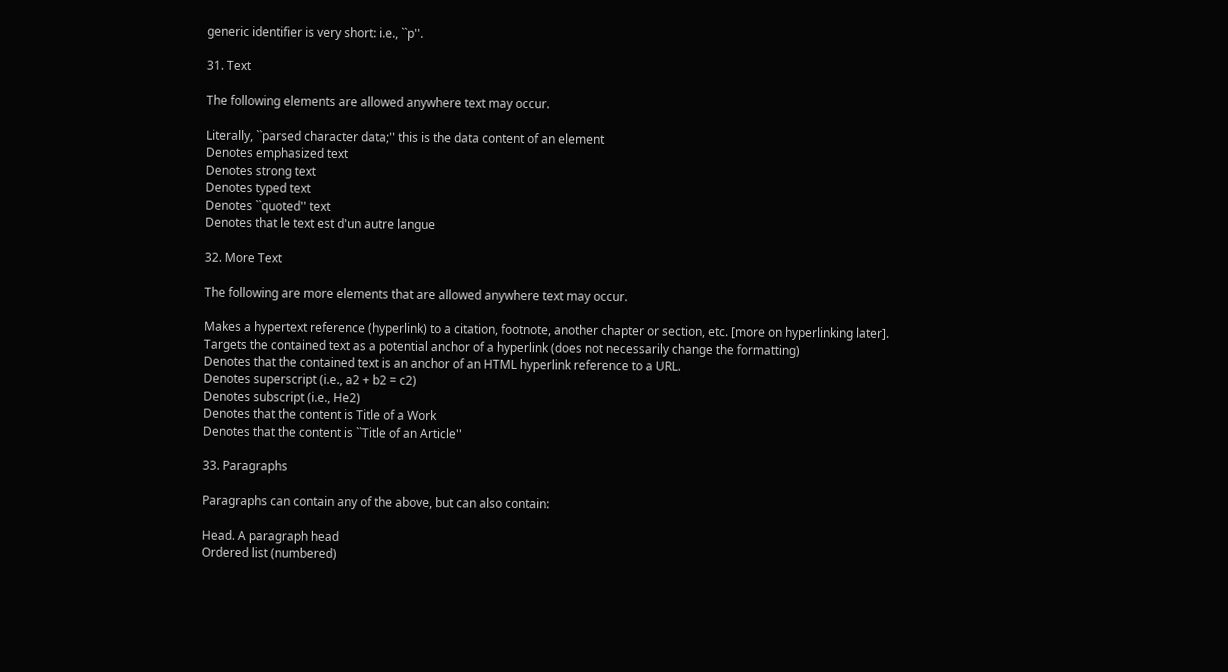generic identifier is very short: i.e., ``p''.

31. Text

The following elements are allowed anywhere text may occur.

Literally, ``parsed character data;'' this is the data content of an element
Denotes emphasized text
Denotes strong text
Denotes typed text
Denotes ``quoted'' text
Denotes that le text est d'un autre langue

32. More Text

The following are more elements that are allowed anywhere text may occur.

Makes a hypertext reference (hyperlink) to a citation, footnote, another chapter or section, etc. [more on hyperlinking later].
Targets the contained text as a potential anchor of a hyperlink (does not necessarily change the formatting)
Denotes that the contained text is an anchor of an HTML hyperlink reference to a URL.
Denotes superscript (i.e., a2 + b2 = c2)
Denotes subscript (i.e., He2)
Denotes that the content is Title of a Work
Denotes that the content is ``Title of an Article''

33. Paragraphs

Paragraphs can contain any of the above, but can also contain:

Head. A paragraph head
Ordered list (numbered)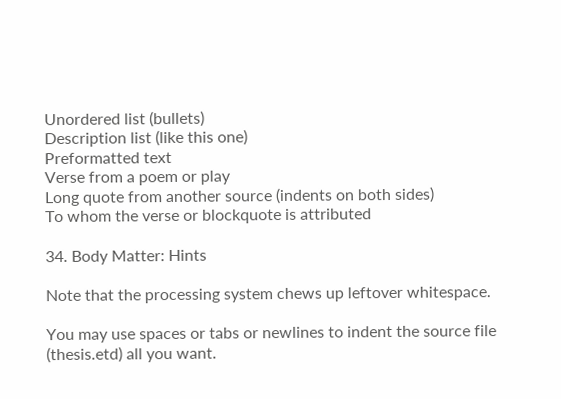Unordered list (bullets)
Description list (like this one)
Preformatted text
Verse from a poem or play
Long quote from another source (indents on both sides)
To whom the verse or blockquote is attributed

34. Body Matter: Hints

Note that the processing system chews up leftover whitespace.

You may use spaces or tabs or newlines to indent the source file (thesis.etd) all you want.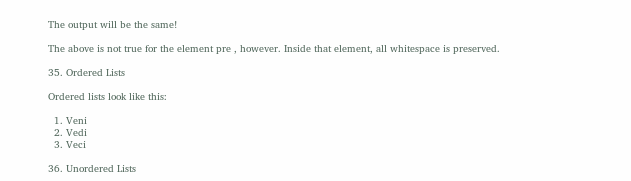The output will be the same!

The above is not true for the element pre , however. Inside that element, all whitespace is preserved.

35. Ordered Lists

Ordered lists look like this:

  1. Veni
  2. Vedi
  3. Veci

36. Unordered Lists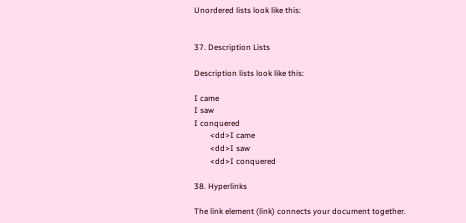Unordered lists look like this:


37. Description Lists

Description lists look like this:

I came
I saw
I conquered
        <dd>I came
        <dd>I saw
        <dd>I conquered

38. Hyperlinks

The link element (link) connects your document together.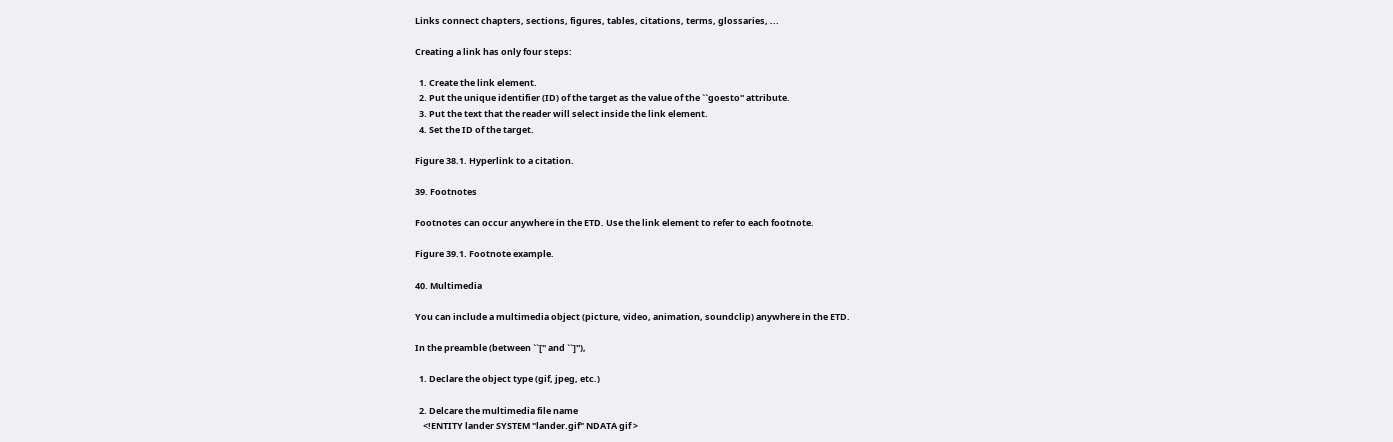Links connect chapters, sections, figures, tables, citations, terms, glossaries, ...

Creating a link has only four steps:

  1. Create the link element.
  2. Put the unique identifier (ID) of the target as the value of the ``goesto'' attribute.
  3. Put the text that the reader will select inside the link element.
  4. Set the ID of the target.

Figure 38.1. Hyperlink to a citation.

39. Footnotes

Footnotes can occur anywhere in the ETD. Use the link element to refer to each footnote.

Figure 39.1. Footnote example.

40. Multimedia

You can include a multimedia object (picture, video, animation, soundclip) anywhere in the ETD.

In the preamble (between ``['' and ``]''),

  1. Declare the object type (gif, jpeg, etc.)

  2. Delcare the multimedia file name
    <!ENTITY lander SYSTEM "lander.gif" NDATA gif >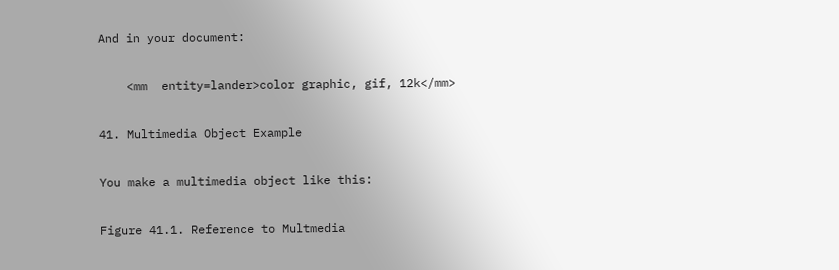And in your document:

    <mm  entity=lander>color graphic, gif, 12k</mm>

41. Multimedia Object Example

You make a multimedia object like this:

Figure 41.1. Reference to Multmedia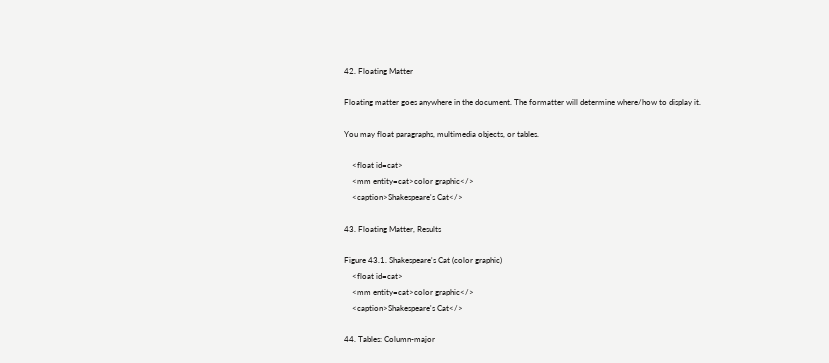42. Floating Matter

Floating matter goes anywhere in the document. The formatter will determine where/how to display it.

You may float paragraphs, multimedia objects, or tables.

    <float id=cat>
    <mm entity=cat>color graphic</>
    <caption>Shakespeare's Cat</>

43. Floating Matter, Results

Figure 43.1. Shakespeare's Cat (color graphic)
    <float id=cat>
    <mm entity=cat>color graphic</>
    <caption>Shakespeare's Cat</>

44. Tables: Column-major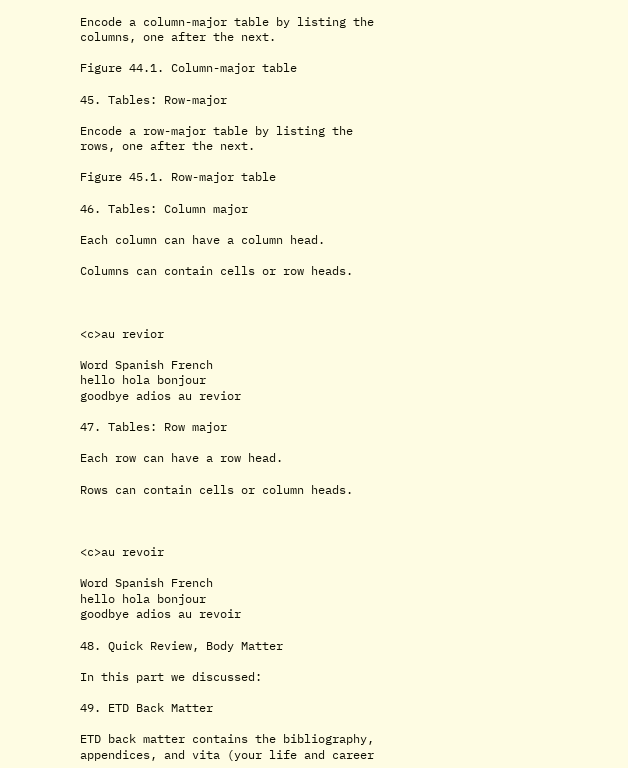Encode a column-major table by listing the columns, one after the next.

Figure 44.1. Column-major table

45. Tables: Row-major

Encode a row-major table by listing the rows, one after the next.

Figure 45.1. Row-major table

46. Tables: Column major

Each column can have a column head.

Columns can contain cells or row heads.



<c>au revior

Word Spanish French
hello hola bonjour
goodbye adios au revior

47. Tables: Row major

Each row can have a row head.

Rows can contain cells or column heads.



<c>au revoir

Word Spanish French
hello hola bonjour
goodbye adios au revoir

48. Quick Review, Body Matter

In this part we discussed:

49. ETD Back Matter

ETD back matter contains the bibliography, appendices, and vita (your life and career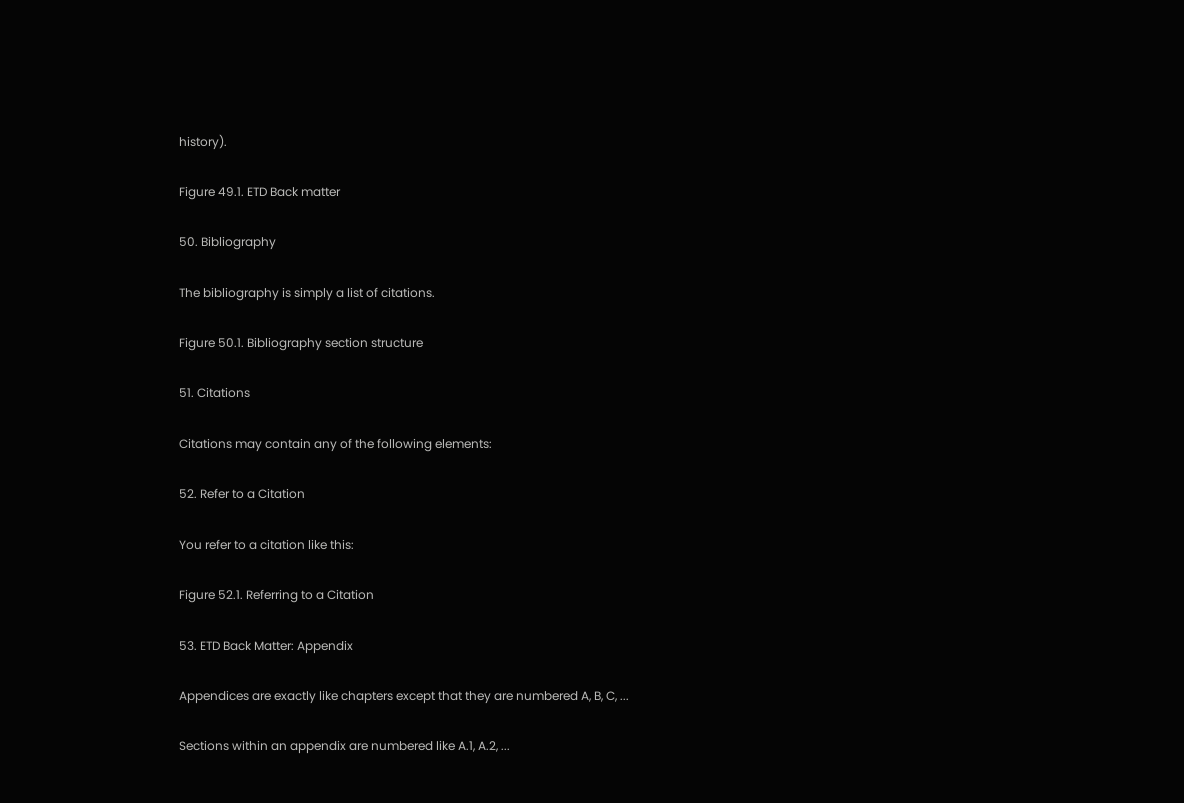history).

Figure 49.1. ETD Back matter

50. Bibliography

The bibliography is simply a list of citations.

Figure 50.1. Bibliography section structure

51. Citations

Citations may contain any of the following elements:

52. Refer to a Citation

You refer to a citation like this:

Figure 52.1. Referring to a Citation

53. ETD Back Matter: Appendix

Appendices are exactly like chapters except that they are numbered A, B, C, ...

Sections within an appendix are numbered like A.1, A.2, ...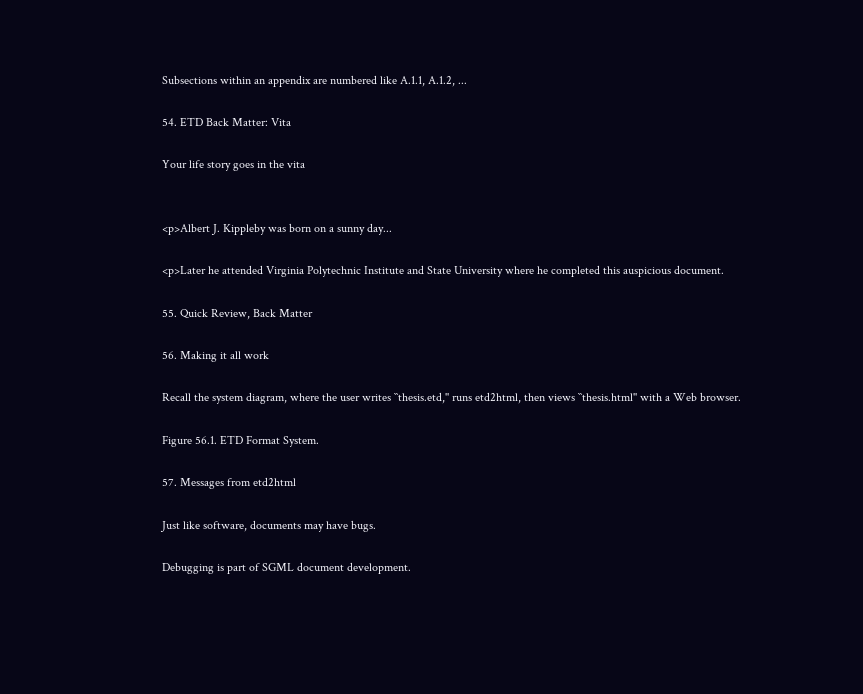Subsections within an appendix are numbered like A.1.1, A.1.2, ...

54. ETD Back Matter: Vita

Your life story goes in the vita


<p>Albert J. Kippleby was born on a sunny day...

<p>Later he attended Virginia Polytechnic Institute and State University where he completed this auspicious document.

55. Quick Review, Back Matter

56. Making it all work

Recall the system diagram, where the user writes ``thesis.etd,'' runs etd2html, then views ``thesis.html'' with a Web browser.

Figure 56.1. ETD Format System.

57. Messages from etd2html

Just like software, documents may have bugs.

Debugging is part of SGML document development.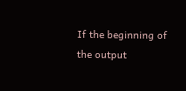If the beginning of the output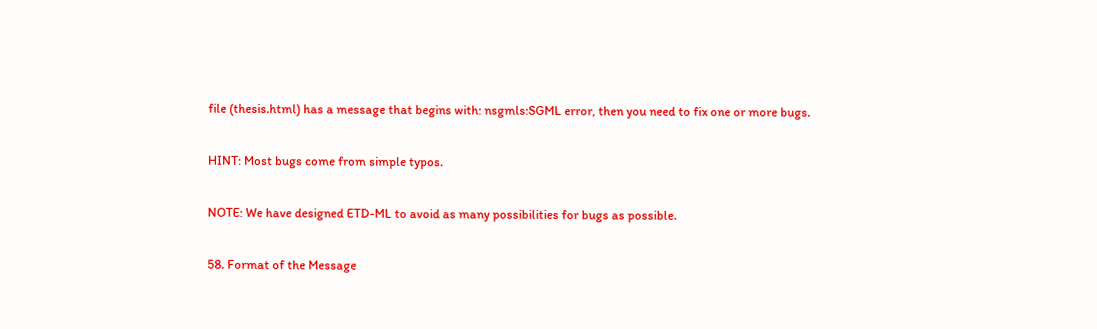file (thesis.html) has a message that begins with: nsgmls:SGML error, then you need to fix one or more bugs.

HINT: Most bugs come from simple typos.

NOTE: We have designed ETD-ML to avoid as many possibilities for bugs as possible.

58. Format of the Message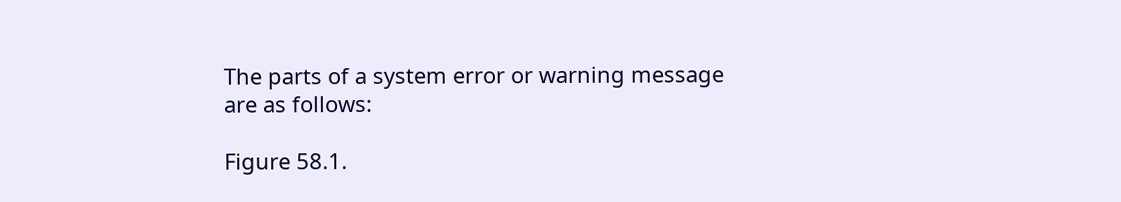The parts of a system error or warning message are as follows:

Figure 58.1.